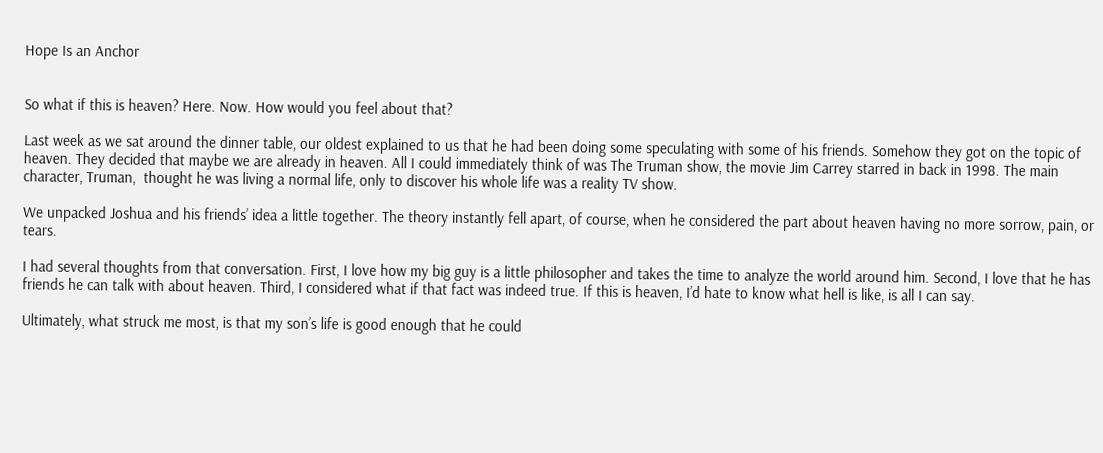Hope Is an Anchor


So what if this is heaven? Here. Now. How would you feel about that?

Last week as we sat around the dinner table, our oldest explained to us that he had been doing some speculating with some of his friends. Somehow they got on the topic of heaven. They decided that maybe we are already in heaven. All I could immediately think of was The Truman show, the movie Jim Carrey starred in back in 1998. The main character, Truman,  thought he was living a normal life, only to discover his whole life was a reality TV show.

We unpacked Joshua and his friends’ idea a little together. The theory instantly fell apart, of course, when he considered the part about heaven having no more sorrow, pain, or tears.

I had several thoughts from that conversation. First, I love how my big guy is a little philosopher and takes the time to analyze the world around him. Second, I love that he has friends he can talk with about heaven. Third, I considered what if that fact was indeed true. If this is heaven, I’d hate to know what hell is like, is all I can say.

Ultimately, what struck me most, is that my son’s life is good enough that he could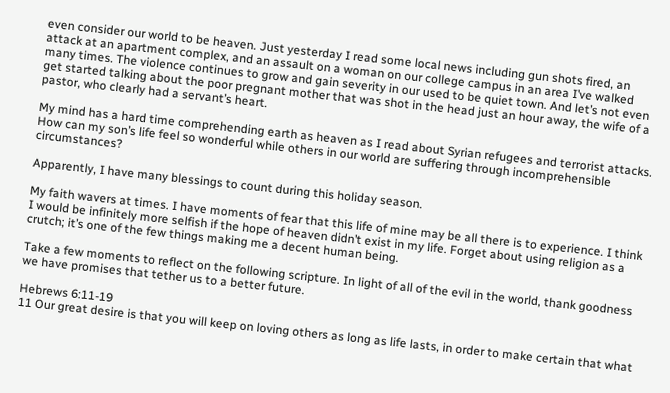even consider our world to be heaven. Just yesterday I read some local news including gun shots fired, an attack at an apartment complex, and an assault on a woman on our college campus in an area I’ve walked many times. The violence continues to grow and gain severity in our used to be quiet town. And let’s not even get started talking about the poor pregnant mother that was shot in the head just an hour away, the wife of a pastor, who clearly had a servant’s heart.

My mind has a hard time comprehending earth as heaven as I read about Syrian refugees and terrorist attacks. How can my son’s life feel so wonderful while others in our world are suffering through incomprehensible circumstances?

Apparently, I have many blessings to count during this holiday season.

My faith wavers at times. I have moments of fear that this life of mine may be all there is to experience. I think I would be infinitely more selfish if the hope of heaven didn’t exist in my life. Forget about using religion as a crutch; it’s one of the few things making me a decent human being.

Take a few moments to reflect on the following scripture. In light of all of the evil in the world, thank goodness we have promises that tether us to a better future.

Hebrews 6:11-19
11 Our great desire is that you will keep on loving others as long as life lasts, in order to make certain that what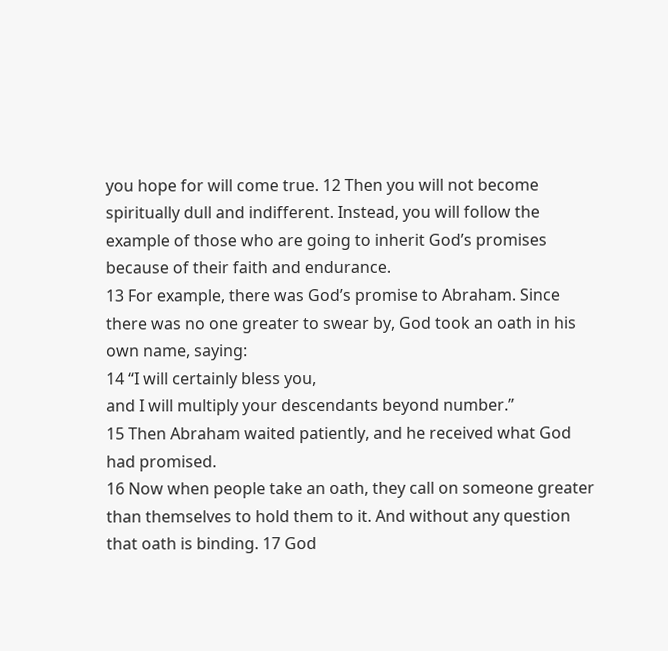you hope for will come true. 12 Then you will not become spiritually dull and indifferent. Instead, you will follow the example of those who are going to inherit God’s promises because of their faith and endurance.
13 For example, there was God’s promise to Abraham. Since there was no one greater to swear by, God took an oath in his own name, saying:
14 “I will certainly bless you,
and I will multiply your descendants beyond number.”
15 Then Abraham waited patiently, and he received what God had promised.
16 Now when people take an oath, they call on someone greater than themselves to hold them to it. And without any question that oath is binding. 17 God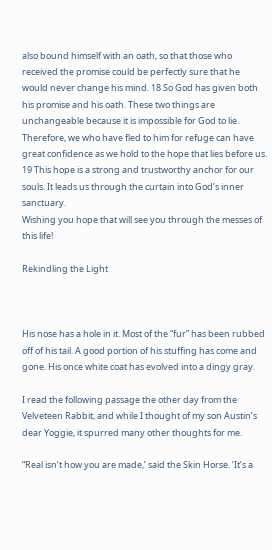also bound himself with an oath, so that those who received the promise could be perfectly sure that he would never change his mind. 18 So God has given both his promise and his oath. These two things are unchangeable because it is impossible for God to lie. Therefore, we who have fled to him for refuge can have great confidence as we hold to the hope that lies before us. 19 This hope is a strong and trustworthy anchor for our souls. It leads us through the curtain into God’s inner sanctuary.
Wishing you hope that will see you through the messes of this life!

Rekindling the Light



His nose has a hole in it. Most of the “fur” has been rubbed off of his tail. A good portion of his stuffing has come and gone. His once white coat has evolved into a dingy gray.

I read the following passage the other day from the Velveteen Rabbit, and while I thought of my son Austin’s dear Yoggie, it spurred many other thoughts for me.

“Real isn’t how you are made,’ said the Skin Horse. ‘It’s a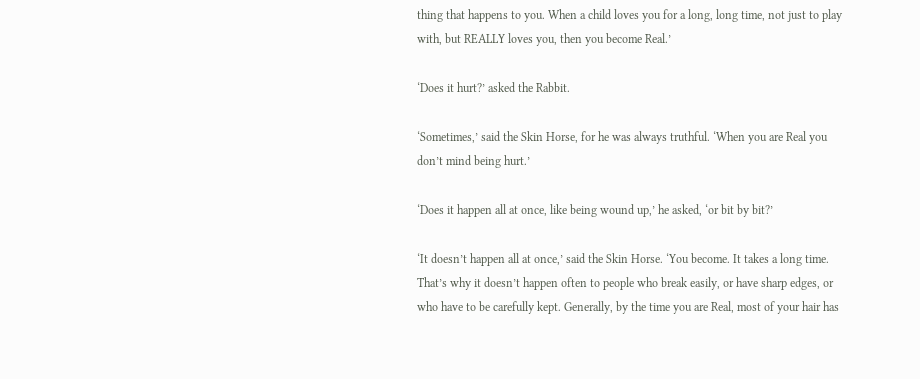thing that happens to you. When a child loves you for a long, long time, not just to play with, but REALLY loves you, then you become Real.’

‘Does it hurt?’ asked the Rabbit.

‘Sometimes,’ said the Skin Horse, for he was always truthful. ‘When you are Real you don’t mind being hurt.’

‘Does it happen all at once, like being wound up,’ he asked, ‘or bit by bit?’

‘It doesn’t happen all at once,’ said the Skin Horse. ‘You become. It takes a long time. That’s why it doesn’t happen often to people who break easily, or have sharp edges, or who have to be carefully kept. Generally, by the time you are Real, most of your hair has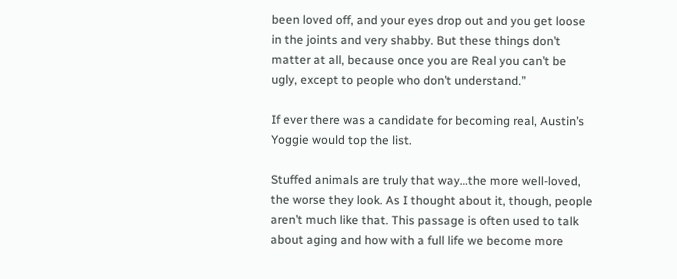been loved off, and your eyes drop out and you get loose in the joints and very shabby. But these things don’t matter at all, because once you are Real you can’t be ugly, except to people who don’t understand.”

If ever there was a candidate for becoming real, Austin’s Yoggie would top the list.

Stuffed animals are truly that way…the more well-loved, the worse they look. As I thought about it, though, people aren’t much like that. This passage is often used to talk about aging and how with a full life we become more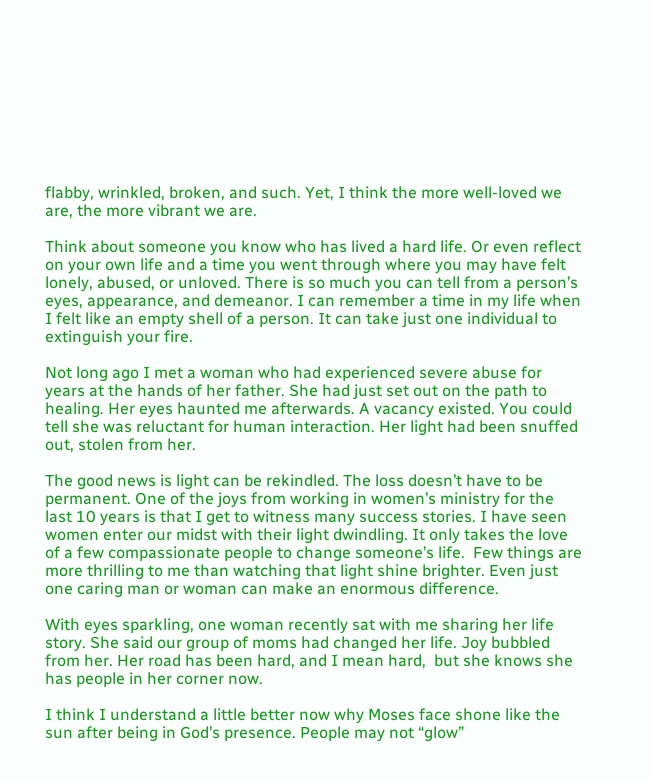flabby, wrinkled, broken, and such. Yet, I think the more well-loved we are, the more vibrant we are.

Think about someone you know who has lived a hard life. Or even reflect on your own life and a time you went through where you may have felt lonely, abused, or unloved. There is so much you can tell from a person’s eyes, appearance, and demeanor. I can remember a time in my life when I felt like an empty shell of a person. It can take just one individual to extinguish your fire.

Not long ago I met a woman who had experienced severe abuse for years at the hands of her father. She had just set out on the path to healing. Her eyes haunted me afterwards. A vacancy existed. You could tell she was reluctant for human interaction. Her light had been snuffed out, stolen from her.

The good news is light can be rekindled. The loss doesn’t have to be permanent. One of the joys from working in women’s ministry for the last 10 years is that I get to witness many success stories. I have seen women enter our midst with their light dwindling. It only takes the love of a few compassionate people to change someone’s life.  Few things are more thrilling to me than watching that light shine brighter. Even just one caring man or woman can make an enormous difference.

With eyes sparkling, one woman recently sat with me sharing her life story. She said our group of moms had changed her life. Joy bubbled from her. Her road has been hard, and I mean hard,  but she knows she has people in her corner now.

I think I understand a little better now why Moses face shone like the sun after being in God’s presence. People may not “glow”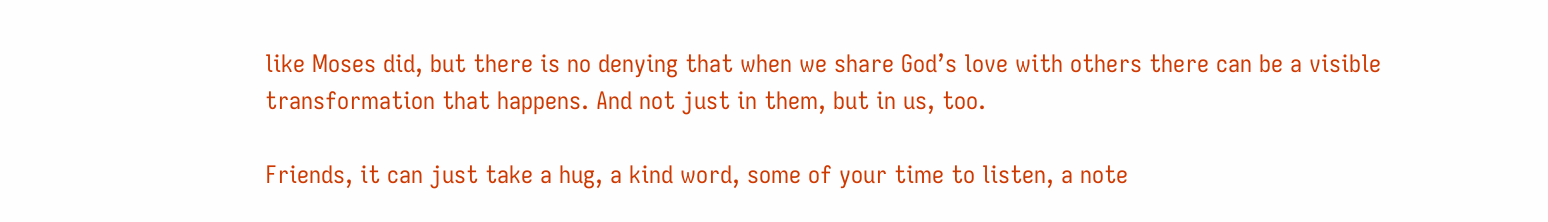like Moses did, but there is no denying that when we share God’s love with others there can be a visible transformation that happens. And not just in them, but in us, too.

Friends, it can just take a hug, a kind word, some of your time to listen, a note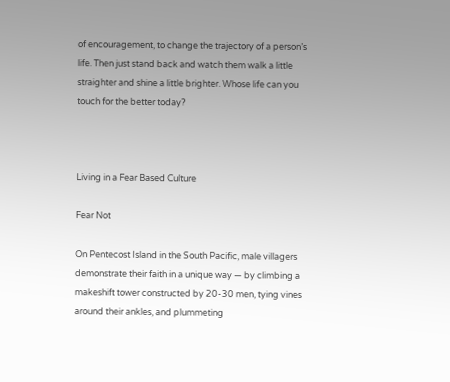of encouragement, to change the trajectory of a person’s life. Then just stand back and watch them walk a little straighter and shine a little brighter. Whose life can you touch for the better today?



Living in a Fear Based Culture

Fear Not

On Pentecost Island in the South Pacific, male villagers demonstrate their faith in a unique way — by climbing a makeshift tower constructed by 20-30 men, tying vines around their ankles, and plummeting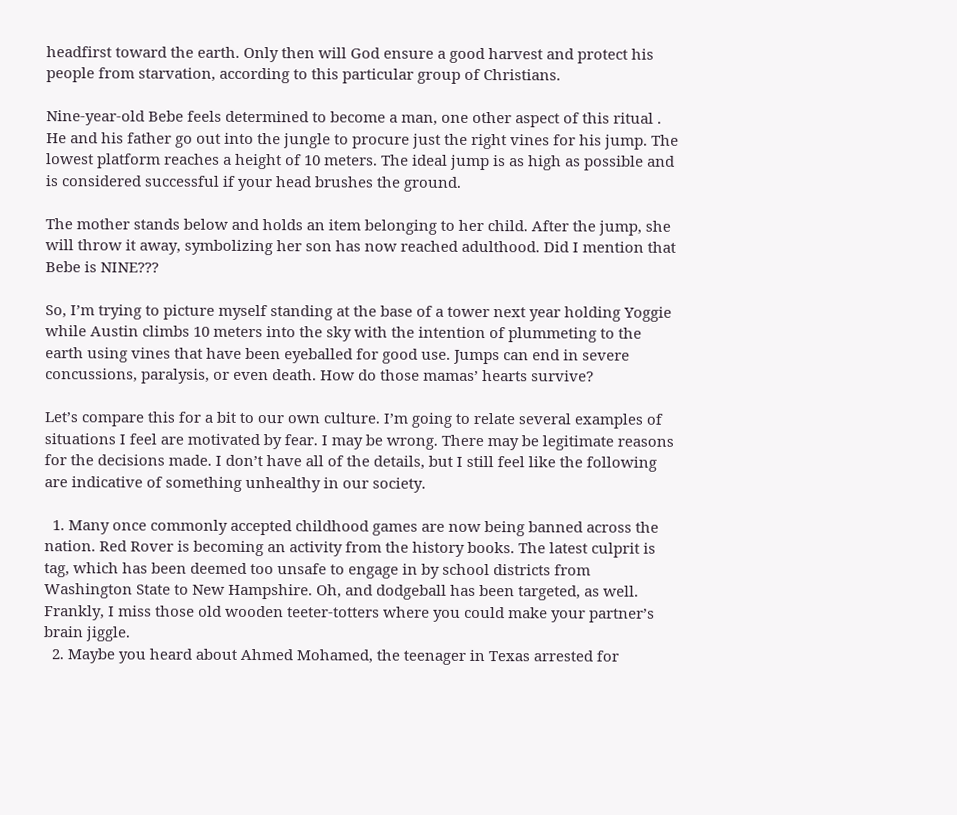headfirst toward the earth. Only then will God ensure a good harvest and protect his people from starvation, according to this particular group of Christians.

Nine-year-old Bebe feels determined to become a man, one other aspect of this ritual . He and his father go out into the jungle to procure just the right vines for his jump. The lowest platform reaches a height of 10 meters. The ideal jump is as high as possible and is considered successful if your head brushes the ground.

The mother stands below and holds an item belonging to her child. After the jump, she will throw it away, symbolizing her son has now reached adulthood. Did I mention that Bebe is NINE???

So, I’m trying to picture myself standing at the base of a tower next year holding Yoggie while Austin climbs 10 meters into the sky with the intention of plummeting to the earth using vines that have been eyeballed for good use. Jumps can end in severe concussions, paralysis, or even death. How do those mamas’ hearts survive?

Let’s compare this for a bit to our own culture. I’m going to relate several examples of situations I feel are motivated by fear. I may be wrong. There may be legitimate reasons for the decisions made. I don’t have all of the details, but I still feel like the following are indicative of something unhealthy in our society.

  1. Many once commonly accepted childhood games are now being banned across the nation. Red Rover is becoming an activity from the history books. The latest culprit is tag, which has been deemed too unsafe to engage in by school districts from Washington State to New Hampshire. Oh, and dodgeball has been targeted, as well. Frankly, I miss those old wooden teeter-totters where you could make your partner’s brain jiggle.
  2. Maybe you heard about Ahmed Mohamed, the teenager in Texas arrested for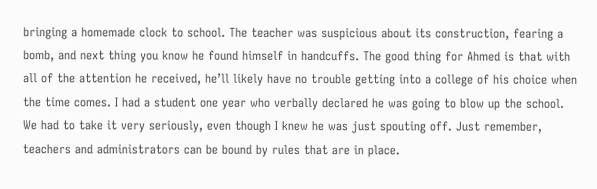bringing a homemade clock to school. The teacher was suspicious about its construction, fearing a bomb, and next thing you know he found himself in handcuffs. The good thing for Ahmed is that with all of the attention he received, he’ll likely have no trouble getting into a college of his choice when the time comes. I had a student one year who verbally declared he was going to blow up the school. We had to take it very seriously, even though I knew he was just spouting off. Just remember, teachers and administrators can be bound by rules that are in place.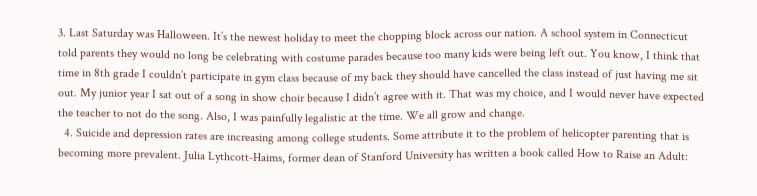3. Last Saturday was Halloween. It’s the newest holiday to meet the chopping block across our nation. A school system in Connecticut told parents they would no long be celebrating with costume parades because too many kids were being left out. You know, I think that time in 8th grade I couldn’t participate in gym class because of my back they should have cancelled the class instead of just having me sit out. My junior year I sat out of a song in show choir because I didn’t agree with it. That was my choice, and I would never have expected the teacher to not do the song. Also, I was painfully legalistic at the time. We all grow and change.
  4. Suicide and depression rates are increasing among college students. Some attribute it to the problem of helicopter parenting that is becoming more prevalent. Julia Lythcott-Haims, former dean of Stanford University has written a book called How to Raise an Adult: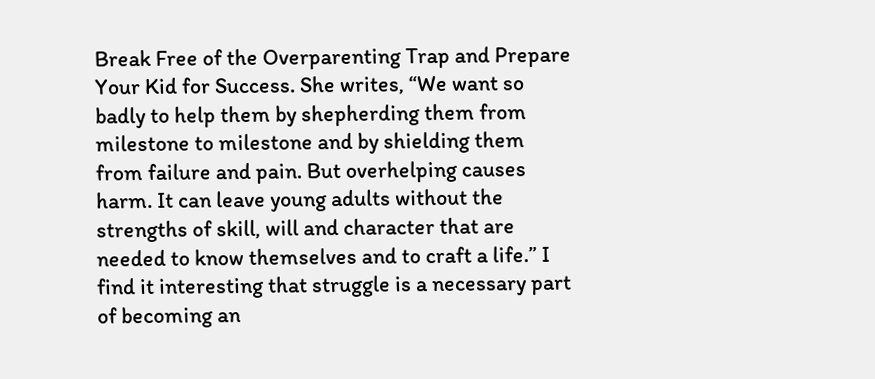Break Free of the Overparenting Trap and Prepare Your Kid for Success. She writes, “We want so badly to help them by shepherding them from milestone to milestone and by shielding them from failure and pain. But overhelping causes harm. It can leave young adults without the strengths of skill, will and character that are needed to know themselves and to craft a life.” I find it interesting that struggle is a necessary part of becoming an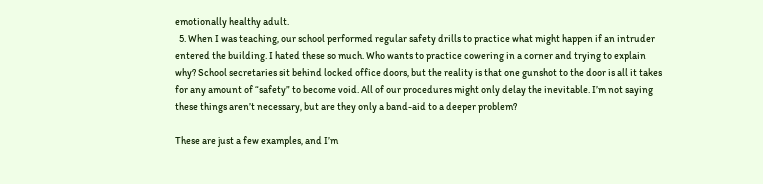emotionally healthy adult.
  5. When I was teaching, our school performed regular safety drills to practice what might happen if an intruder entered the building. I hated these so much. Who wants to practice cowering in a corner and trying to explain why? School secretaries sit behind locked office doors, but the reality is that one gunshot to the door is all it takes for any amount of “safety” to become void. All of our procedures might only delay the inevitable. I’m not saying these things aren’t necessary, but are they only a band-aid to a deeper problem?

These are just a few examples, and I’m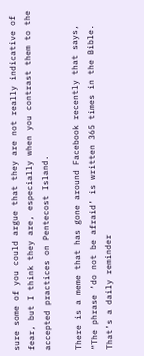sure some of you could argue that they are not really indicative of fear, but I think they are, especially when you contrast them to the accepted practices on Pentecost Island.

There is a meme that has gone around Facebook recently that says, “The phrase ‘do not be afraid’ is written 365 times in the Bible. That’s a daily reminder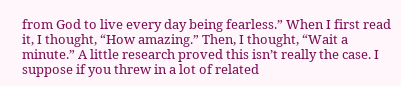from God to live every day being fearless.” When I first read it, I thought, “How amazing.” Then, I thought, “Wait a minute.” A little research proved this isn’t really the case. I suppose if you threw in a lot of related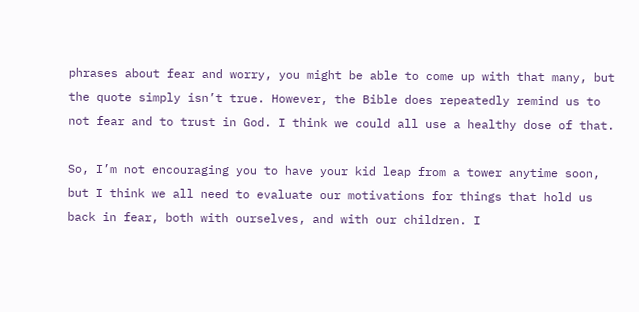phrases about fear and worry, you might be able to come up with that many, but the quote simply isn’t true. However, the Bible does repeatedly remind us to not fear and to trust in God. I think we could all use a healthy dose of that.

So, I’m not encouraging you to have your kid leap from a tower anytime soon, but I think we all need to evaluate our motivations for things that hold us back in fear, both with ourselves, and with our children. I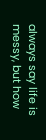always say life is messy, but how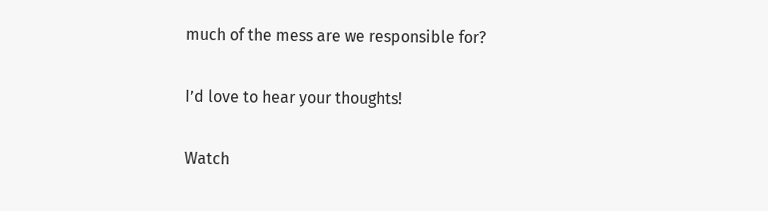much of the mess are we responsible for?

I’d love to hear your thoughts!

Watch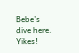Bebe’s dive here. Yikes!